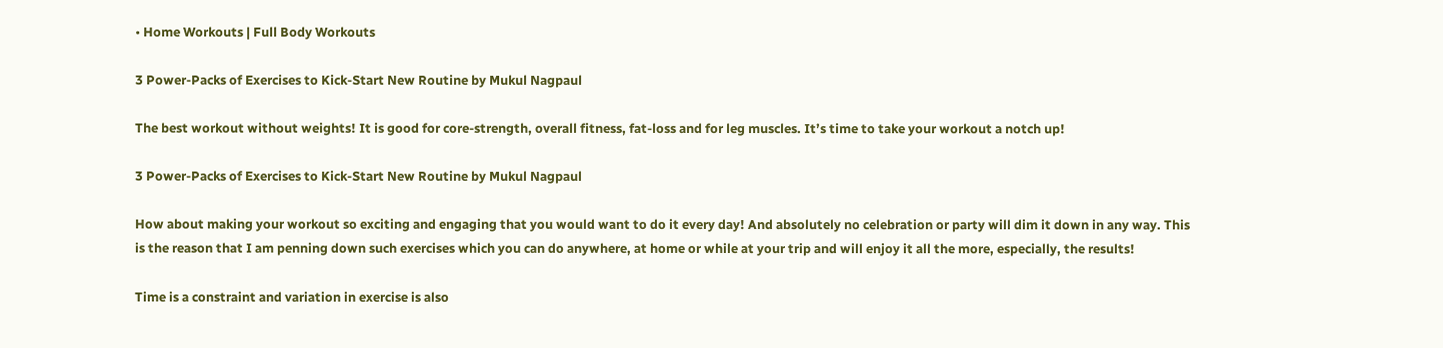• Home Workouts | Full Body Workouts

3 Power-Packs of Exercises to Kick-Start New Routine by Mukul Nagpaul

The best workout without weights! It is good for core-strength, overall fitness, fat-loss and for leg muscles. It’s time to take your workout a notch up!

3 Power-Packs of Exercises to Kick-Start New Routine by Mukul Nagpaul

How about making your workout so exciting and engaging that you would want to do it every day! And absolutely no celebration or party will dim it down in any way. This is the reason that I am penning down such exercises which you can do anywhere, at home or while at your trip and will enjoy it all the more, especially, the results!

Time is a constraint and variation in exercise is also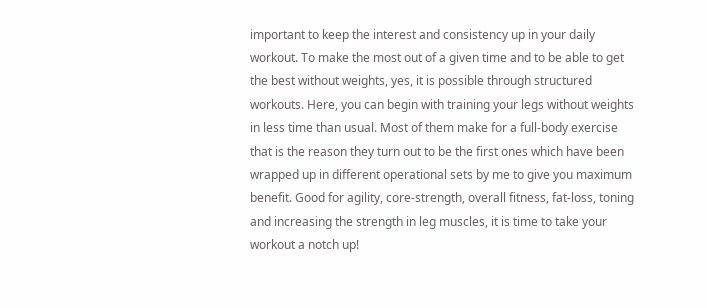important to keep the interest and consistency up in your daily workout. To make the most out of a given time and to be able to get the best without weights, yes, it is possible through structured workouts. Here, you can begin with training your legs without weights in less time than usual. Most of them make for a full-body exercise that is the reason they turn out to be the first ones which have been wrapped up in different operational sets by me to give you maximum benefit. Good for agility, core-strength, overall fitness, fat-loss, toning and increasing the strength in leg muscles, it is time to take your workout a notch up!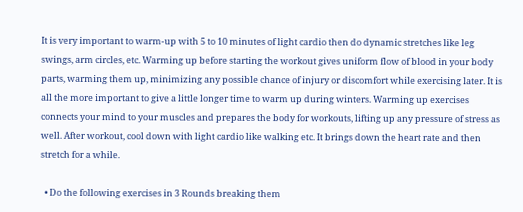It is very important to warm-up with 5 to 10 minutes of light cardio then do dynamic stretches like leg swings, arm circles, etc. Warming up before starting the workout gives uniform flow of blood in your body parts, warming them up, minimizing any possible chance of injury or discomfort while exercising later. It is all the more important to give a little longer time to warm up during winters. Warming up exercises connects your mind to your muscles and prepares the body for workouts, lifting up any pressure of stress as well. After workout, cool down with light cardio like walking etc. It brings down the heart rate and then stretch for a while.

  • Do the following exercises in 3 Rounds breaking them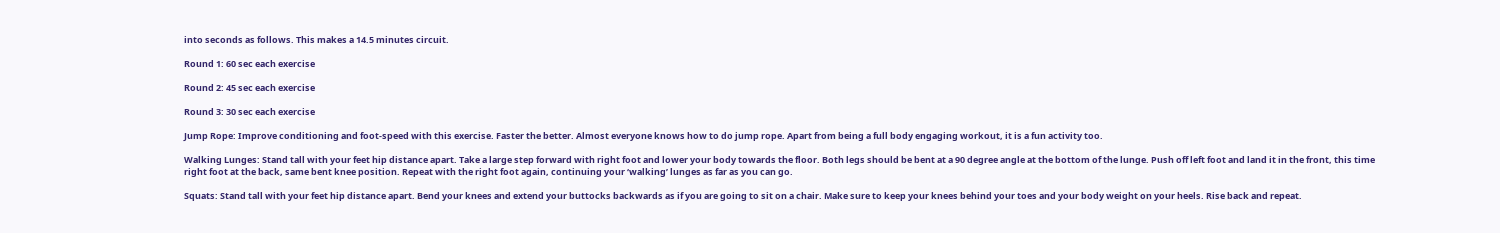into seconds as follows. This makes a 14.5 minutes circuit.

Round 1: 60 sec each exercise

Round 2: 45 sec each exercise

Round 3: 30 sec each exercise

Jump Rope: Improve conditioning and foot-speed with this exercise. Faster the better. Almost everyone knows how to do jump rope. Apart from being a full body engaging workout, it is a fun activity too.

Walking Lunges: Stand tall with your feet hip distance apart. Take a large step forward with right foot and lower your body towards the floor. Both legs should be bent at a 90 degree angle at the bottom of the lunge. Push off left foot and land it in the front, this time right foot at the back, same bent knee position. Repeat with the right foot again, continuing your ‘walking’ lunges as far as you can go.

Squats: Stand tall with your feet hip distance apart. Bend your knees and extend your buttocks backwards as if you are going to sit on a chair. Make sure to keep your knees behind your toes and your body weight on your heels. Rise back and repeat.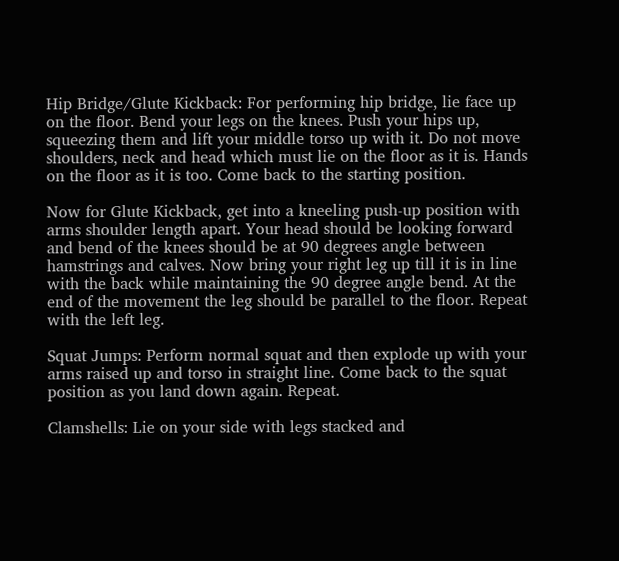Hip Bridge/Glute Kickback: For performing hip bridge, lie face up on the floor. Bend your legs on the knees. Push your hips up, squeezing them and lift your middle torso up with it. Do not move shoulders, neck and head which must lie on the floor as it is. Hands on the floor as it is too. Come back to the starting position.

Now for Glute Kickback, get into a kneeling push-up position with arms shoulder length apart. Your head should be looking forward and bend of the knees should be at 90 degrees angle between hamstrings and calves. Now bring your right leg up till it is in line with the back while maintaining the 90 degree angle bend. At the end of the movement the leg should be parallel to the floor. Repeat with the left leg.

Squat Jumps: Perform normal squat and then explode up with your arms raised up and torso in straight line. Come back to the squat position as you land down again. Repeat.

Clamshells: Lie on your side with legs stacked and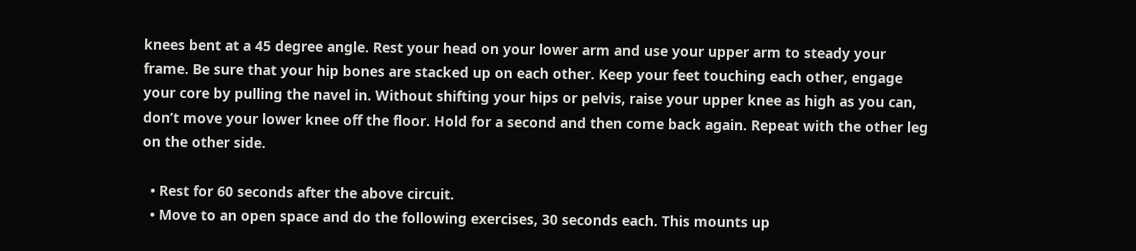knees bent at a 45 degree angle. Rest your head on your lower arm and use your upper arm to steady your frame. Be sure that your hip bones are stacked up on each other. Keep your feet touching each other, engage your core by pulling the navel in. Without shifting your hips or pelvis, raise your upper knee as high as you can, don’t move your lower knee off the floor. Hold for a second and then come back again. Repeat with the other leg on the other side.

  • Rest for 60 seconds after the above circuit.
  • Move to an open space and do the following exercises, 30 seconds each. This mounts up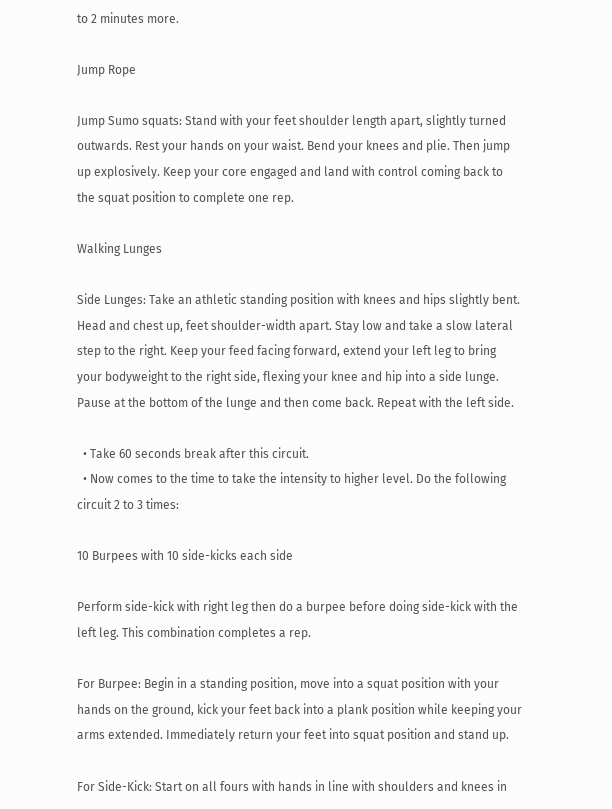to 2 minutes more.

Jump Rope

Jump Sumo squats: Stand with your feet shoulder length apart, slightly turned outwards. Rest your hands on your waist. Bend your knees and plie. Then jump up explosively. Keep your core engaged and land with control coming back to the squat position to complete one rep.

Walking Lunges

Side Lunges: Take an athletic standing position with knees and hips slightly bent. Head and chest up, feet shoulder-width apart. Stay low and take a slow lateral step to the right. Keep your feed facing forward, extend your left leg to bring your bodyweight to the right side, flexing your knee and hip into a side lunge. Pause at the bottom of the lunge and then come back. Repeat with the left side.

  • Take 60 seconds break after this circuit.
  • Now comes to the time to take the intensity to higher level. Do the following circuit 2 to 3 times:

10 Burpees with 10 side-kicks each side

Perform side-kick with right leg then do a burpee before doing side-kick with the left leg. This combination completes a rep.

For Burpee: Begin in a standing position, move into a squat position with your hands on the ground, kick your feet back into a plank position while keeping your arms extended. Immediately return your feet into squat position and stand up.

For Side-Kick: Start on all fours with hands in line with shoulders and knees in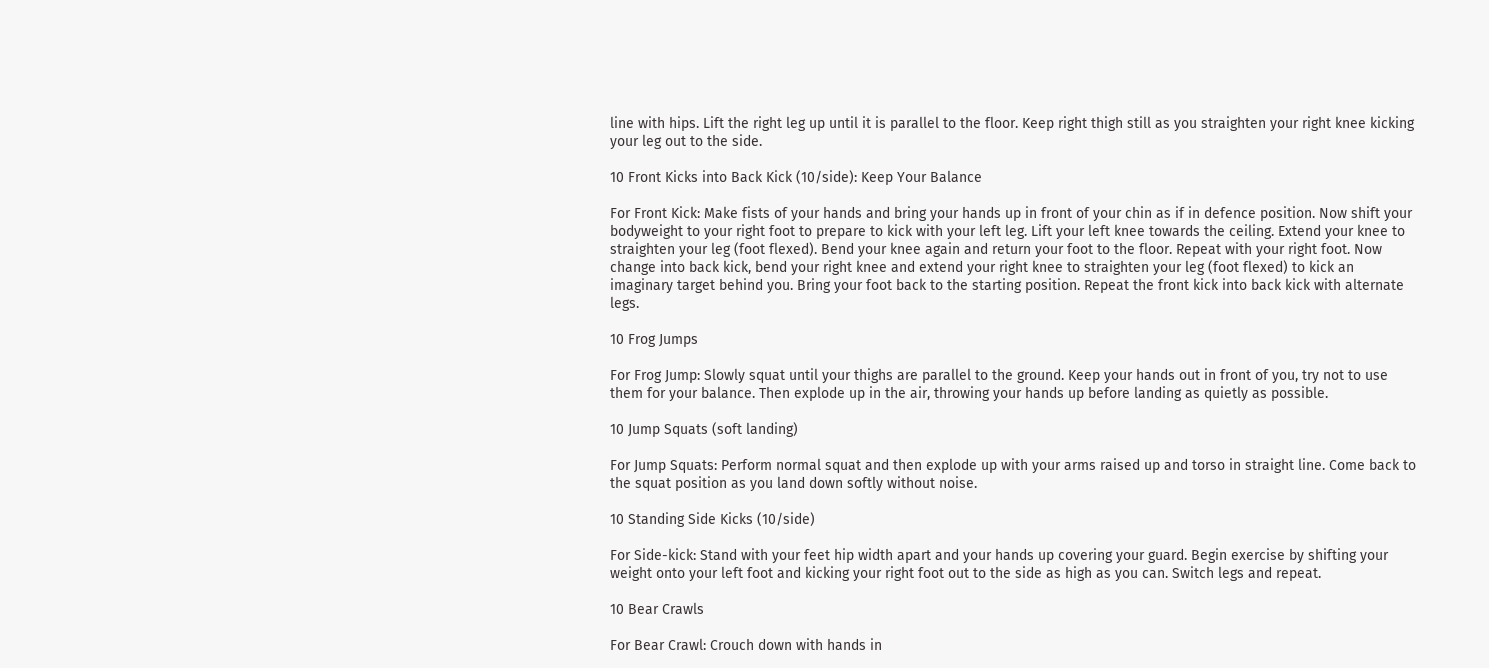line with hips. Lift the right leg up until it is parallel to the floor. Keep right thigh still as you straighten your right knee kicking your leg out to the side.

10 Front Kicks into Back Kick (10/side): Keep Your Balance

For Front Kick: Make fists of your hands and bring your hands up in front of your chin as if in defence position. Now shift your bodyweight to your right foot to prepare to kick with your left leg. Lift your left knee towards the ceiling. Extend your knee to straighten your leg (foot flexed). Bend your knee again and return your foot to the floor. Repeat with your right foot. Now change into back kick, bend your right knee and extend your right knee to straighten your leg (foot flexed) to kick an imaginary target behind you. Bring your foot back to the starting position. Repeat the front kick into back kick with alternate legs.

10 Frog Jumps

For Frog Jump: Slowly squat until your thighs are parallel to the ground. Keep your hands out in front of you, try not to use them for your balance. Then explode up in the air, throwing your hands up before landing as quietly as possible.

10 Jump Squats (soft landing)

For Jump Squats: Perform normal squat and then explode up with your arms raised up and torso in straight line. Come back to the squat position as you land down softly without noise.

10 Standing Side Kicks (10/side)

For Side-kick: Stand with your feet hip width apart and your hands up covering your guard. Begin exercise by shifting your weight onto your left foot and kicking your right foot out to the side as high as you can. Switch legs and repeat.

10 Bear Crawls

For Bear Crawl: Crouch down with hands in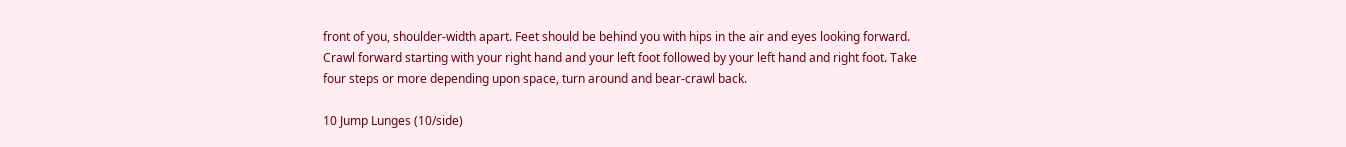front of you, shoulder-width apart. Feet should be behind you with hips in the air and eyes looking forward. Crawl forward starting with your right hand and your left foot followed by your left hand and right foot. Take four steps or more depending upon space, turn around and bear-crawl back.

10 Jump Lunges (10/side)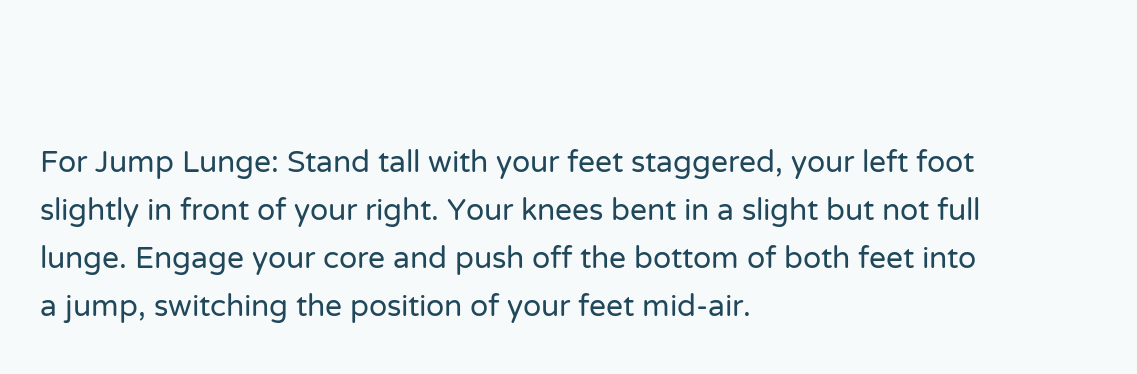For Jump Lunge: Stand tall with your feet staggered, your left foot slightly in front of your right. Your knees bent in a slight but not full lunge. Engage your core and push off the bottom of both feet into a jump, switching the position of your feet mid-air.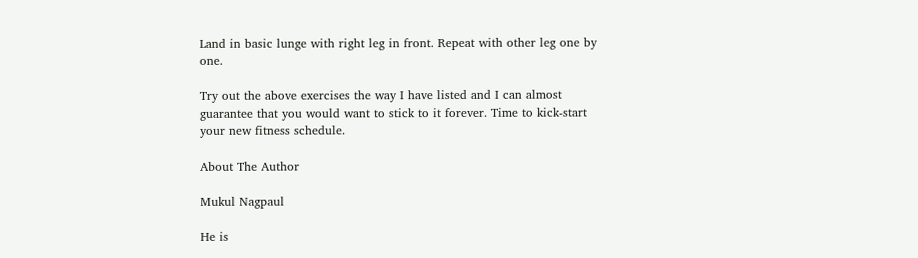Land in basic lunge with right leg in front. Repeat with other leg one by one.

Try out the above exercises the way I have listed and I can almost guarantee that you would want to stick to it forever. Time to kick-start your new fitness schedule.

About The Author

Mukul Nagpaul

He is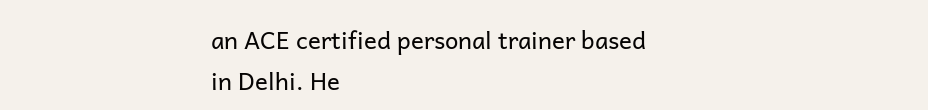an ACE certified personal trainer based in Delhi. He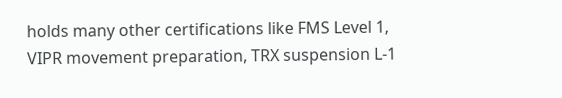holds many other certifications like FMS Level 1, VIPR movement preparation, TRX suspension L-1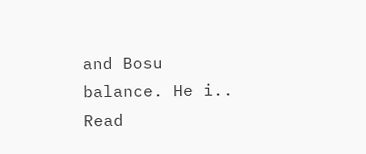and Bosu balance. He i.. Read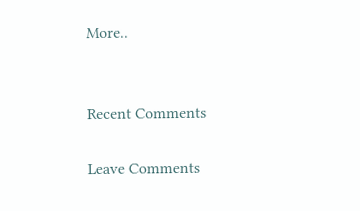More..


Recent Comments

Leave Comments